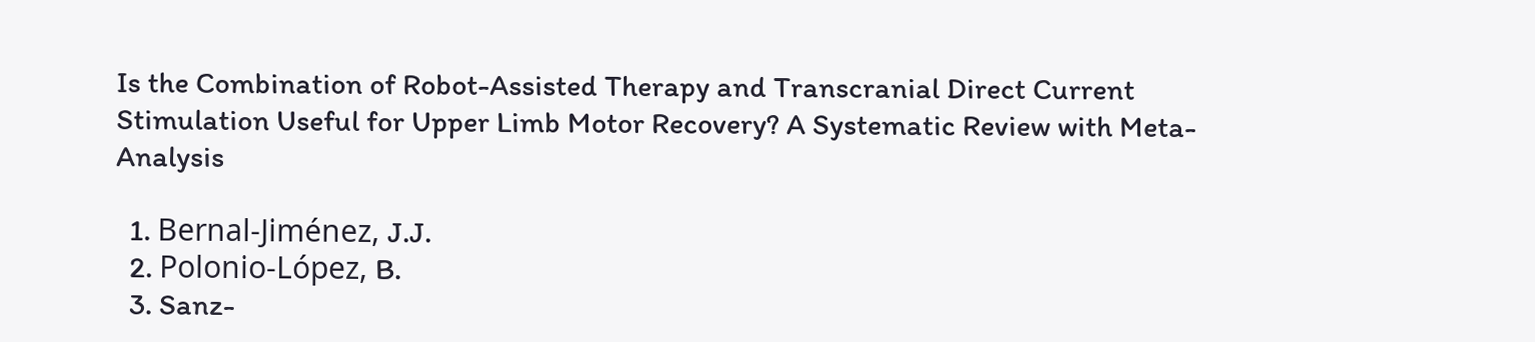Is the Combination of Robot-Assisted Therapy and Transcranial Direct Current Stimulation Useful for Upper Limb Motor Recovery? A Systematic Review with Meta-Analysis

  1. Bernal-Jiménez, J.J.
  2. Polonio-López, B.
  3. Sanz-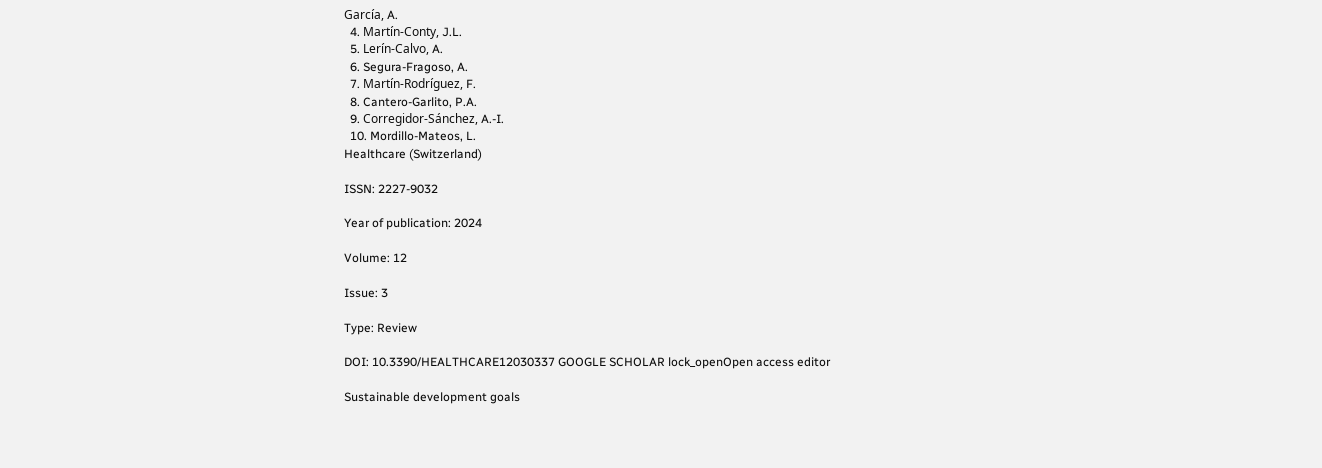García, A.
  4. Martín-Conty, J.L.
  5. Lerín-Calvo, A.
  6. Segura-Fragoso, A.
  7. Martín-Rodríguez, F.
  8. Cantero-Garlito, P.A.
  9. Corregidor-Sánchez, A.-I.
  10. Mordillo-Mateos, L.
Healthcare (Switzerland)

ISSN: 2227-9032

Year of publication: 2024

Volume: 12

Issue: 3

Type: Review

DOI: 10.3390/HEALTHCARE12030337 GOOGLE SCHOLAR lock_openOpen access editor

Sustainable development goals